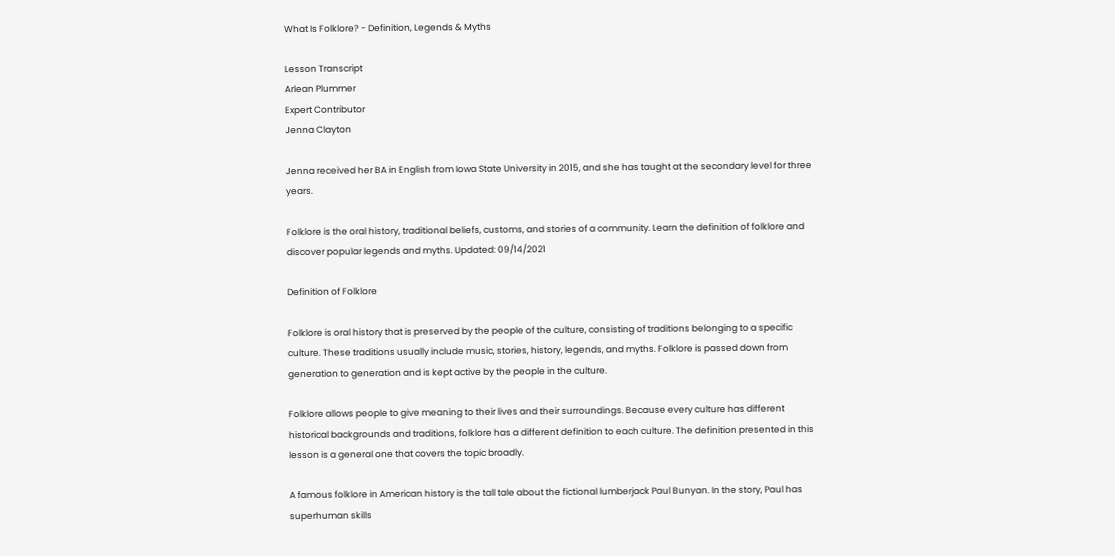What Is Folklore? - Definition, Legends & Myths

Lesson Transcript
Arlean Plummer
Expert Contributor
Jenna Clayton

Jenna received her BA in English from Iowa State University in 2015, and she has taught at the secondary level for three years.

Folklore is the oral history, traditional beliefs, customs, and stories of a community. Learn the definition of folklore and discover popular legends and myths. Updated: 09/14/2021

Definition of Folklore

Folklore is oral history that is preserved by the people of the culture, consisting of traditions belonging to a specific culture. These traditions usually include music, stories, history, legends, and myths. Folklore is passed down from generation to generation and is kept active by the people in the culture.

Folklore allows people to give meaning to their lives and their surroundings. Because every culture has different historical backgrounds and traditions, folklore has a different definition to each culture. The definition presented in this lesson is a general one that covers the topic broadly.

A famous folklore in American history is the tall tale about the fictional lumberjack Paul Bunyan. In the story, Paul has superhuman skills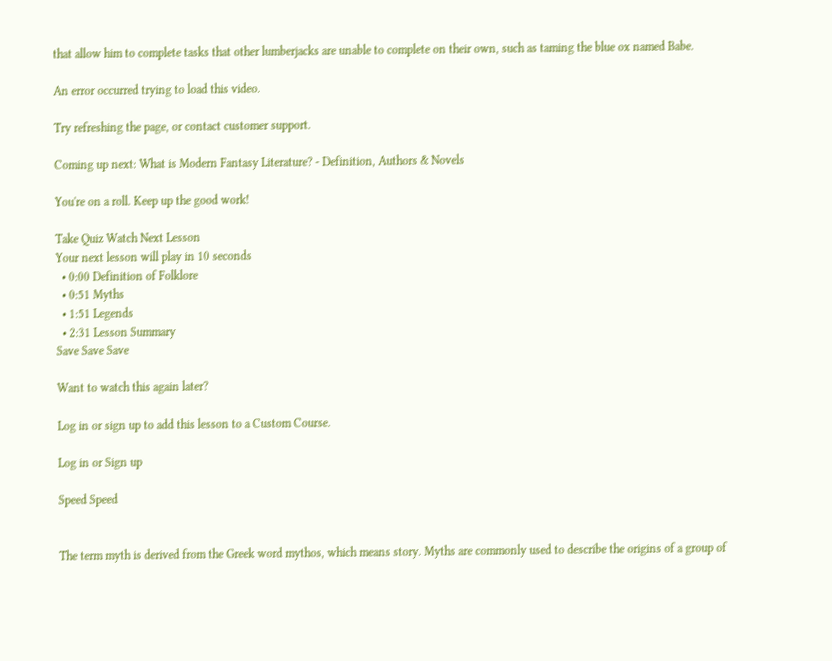that allow him to complete tasks that other lumberjacks are unable to complete on their own, such as taming the blue ox named Babe.

An error occurred trying to load this video.

Try refreshing the page, or contact customer support.

Coming up next: What is Modern Fantasy Literature? - Definition, Authors & Novels

You're on a roll. Keep up the good work!

Take Quiz Watch Next Lesson
Your next lesson will play in 10 seconds
  • 0:00 Definition of Folklore
  • 0:51 Myths
  • 1:51 Legends
  • 2:31 Lesson Summary
Save Save Save

Want to watch this again later?

Log in or sign up to add this lesson to a Custom Course.

Log in or Sign up

Speed Speed


The term myth is derived from the Greek word mythos, which means story. Myths are commonly used to describe the origins of a group of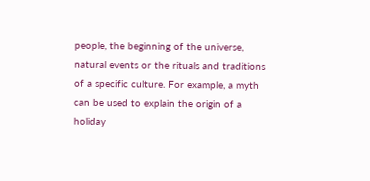people, the beginning of the universe, natural events or the rituals and traditions of a specific culture. For example, a myth can be used to explain the origin of a holiday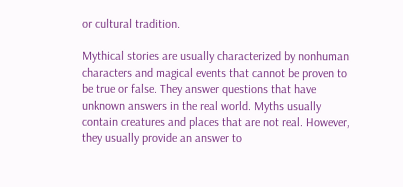or cultural tradition.

Mythical stories are usually characterized by nonhuman characters and magical events that cannot be proven to be true or false. They answer questions that have unknown answers in the real world. Myths usually contain creatures and places that are not real. However, they usually provide an answer to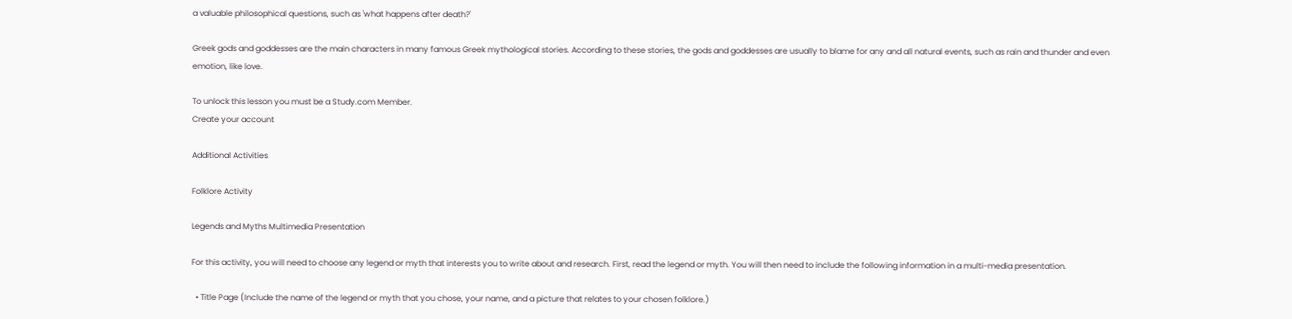a valuable philosophical questions, such as 'what happens after death?'

Greek gods and goddesses are the main characters in many famous Greek mythological stories. According to these stories, the gods and goddesses are usually to blame for any and all natural events, such as rain and thunder and even emotion, like love.

To unlock this lesson you must be a Study.com Member.
Create your account

Additional Activities

Folklore Activity

Legends and Myths Multimedia Presentation

For this activity, you will need to choose any legend or myth that interests you to write about and research. First, read the legend or myth. You will then need to include the following information in a multi-media presentation.

  • Title Page (Include the name of the legend or myth that you chose, your name, and a picture that relates to your chosen folklore.)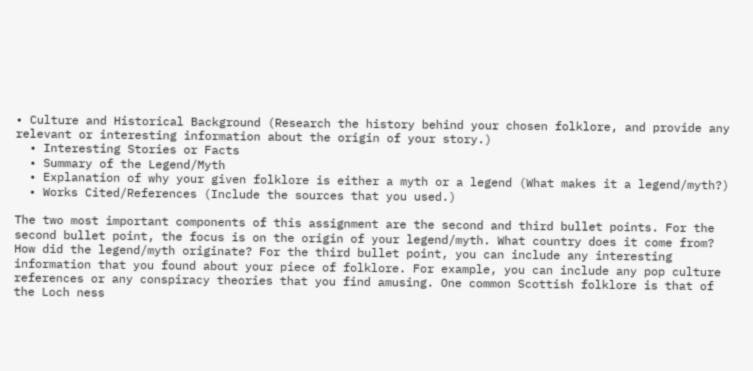• Culture and Historical Background (Research the history behind your chosen folklore, and provide any relevant or interesting information about the origin of your story.)
  • Interesting Stories or Facts
  • Summary of the Legend/Myth
  • Explanation of why your given folklore is either a myth or a legend (What makes it a legend/myth?)
  • Works Cited/References (Include the sources that you used.)

The two most important components of this assignment are the second and third bullet points. For the second bullet point, the focus is on the origin of your legend/myth. What country does it come from? How did the legend/myth originate? For the third bullet point, you can include any interesting information that you found about your piece of folklore. For example, you can include any pop culture references or any conspiracy theories that you find amusing. One common Scottish folklore is that of the Loch ness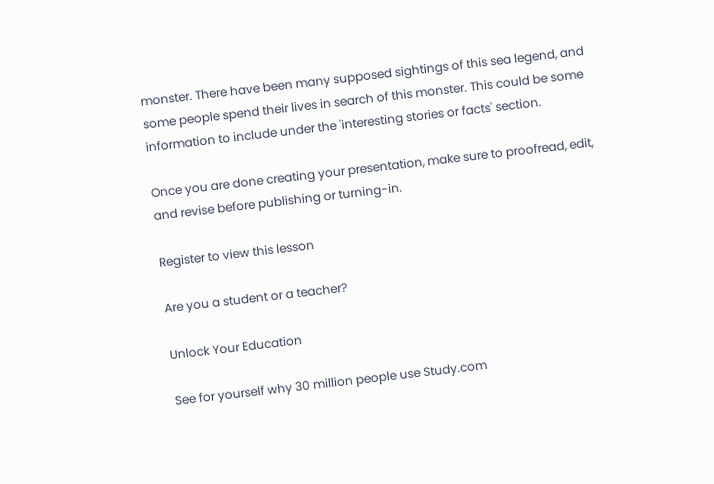monster. There have been many supposed sightings of this sea legend, and some people spend their lives in search of this monster. This could be some information to include under the 'interesting stories or facts' section.

Once you are done creating your presentation, make sure to proofread, edit, and revise before publishing or turning-in.

Register to view this lesson

Are you a student or a teacher?

Unlock Your Education

See for yourself why 30 million people use Study.com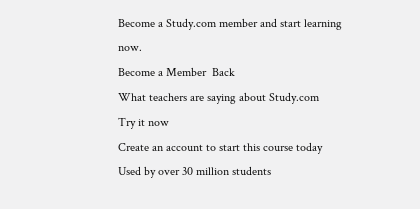Become a Study.com member and start learning now.
Become a Member  Back
What teachers are saying about Study.com
Try it now
Create an account to start this course today
Used by over 30 million students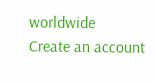worldwide
Create an account